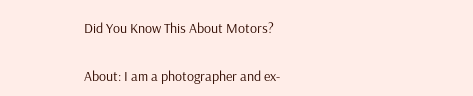Did You Know This About Motors?

About: I am a photographer and ex-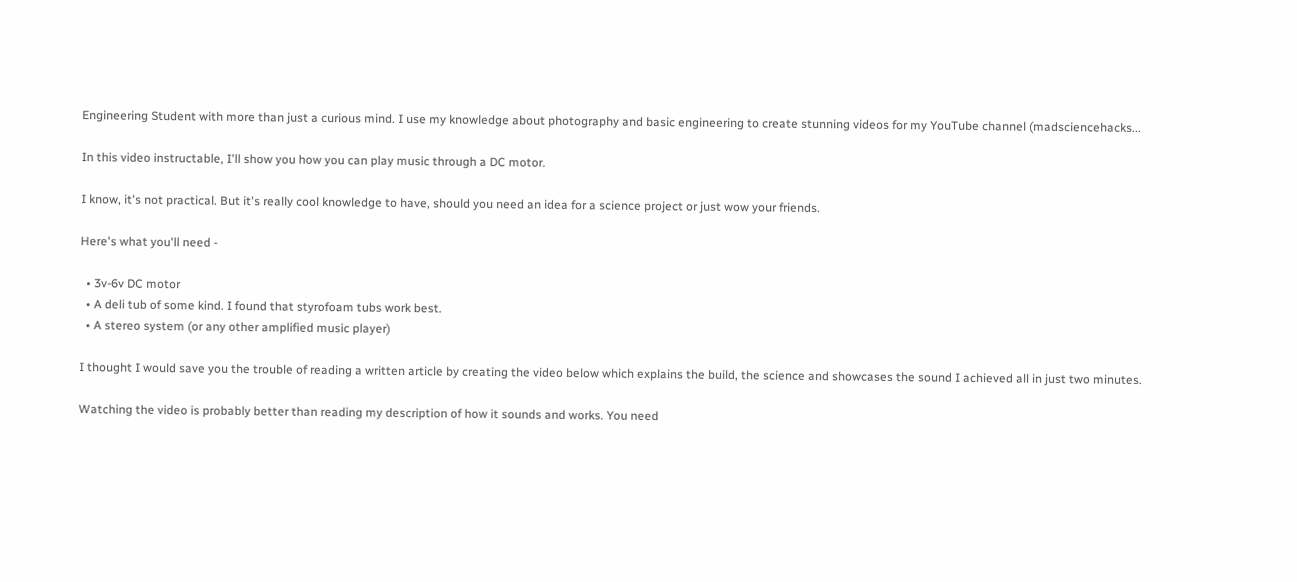Engineering Student with more than just a curious mind. I use my knowledge about photography and basic engineering to create stunning videos for my YouTube channel (madsciencehacks...

In this video instructable, I'll show you how you can play music through a DC motor.

I know, it's not practical. But it's really cool knowledge to have, should you need an idea for a science project or just wow your friends.

Here's what you'll need -

  • 3v-6v DC motor
  • A deli tub of some kind. I found that styrofoam tubs work best.
  • A stereo system (or any other amplified music player)

I thought I would save you the trouble of reading a written article by creating the video below which explains the build, the science and showcases the sound I achieved all in just two minutes.

Watching the video is probably better than reading my description of how it sounds and works. You need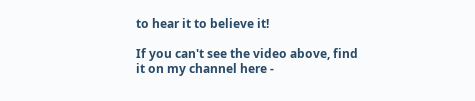to hear it to believe it!

If you can't see the video above, find it on my channel here -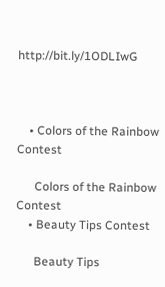http://bit.ly/1ODLIwG



    • Colors of the Rainbow Contest

      Colors of the Rainbow Contest
    • Beauty Tips Contest

      Beauty Tips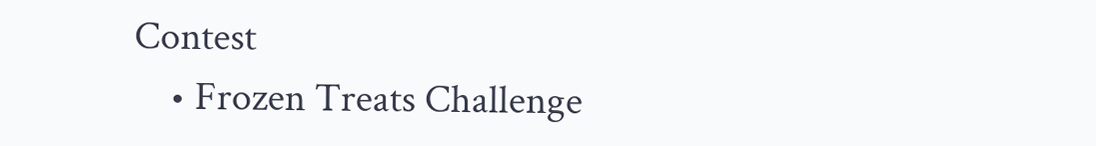Contest
    • Frozen Treats Challenge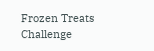Frozen Treats Challenge